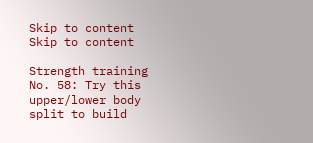Skip to content
Skip to content

Strength training No. 58: Try this upper/lower body split to build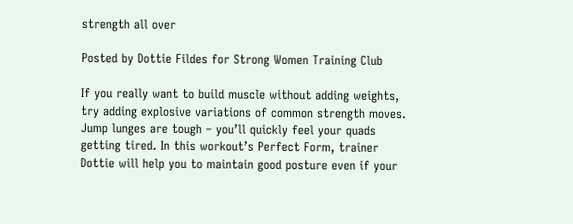strength all over

Posted by Dottie Fildes for Strong Women Training Club

If you really want to build muscle without adding weights, try adding explosive variations of common strength moves. Jump lunges are tough – you’ll quickly feel your quads getting tired. In this workout’s Perfect Form, trainer Dottie will help you to maintain good posture even if your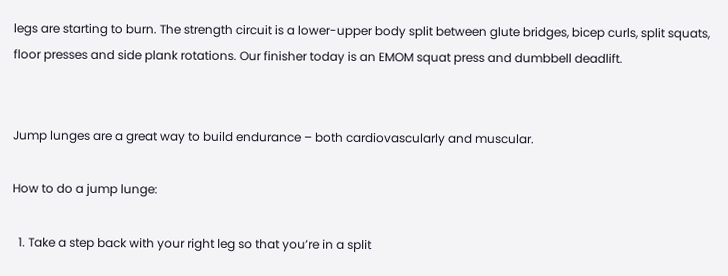legs are starting to burn. The strength circuit is a lower-upper body split between glute bridges, bicep curls, split squats, floor presses and side plank rotations. Our finisher today is an EMOM squat press and dumbbell deadlift.


Jump lunges are a great way to build endurance – both cardiovascularly and muscular.

How to do a jump lunge:

  1. Take a step back with your right leg so that you’re in a split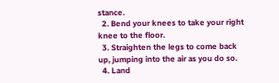stance.
  2. Bend your knees to take your right knee to the floor.
  3. Straighten the legs to come back up, jumping into the air as you do so.
  4. Land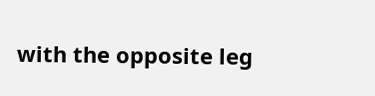with the opposite leg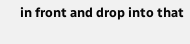in front and drop into that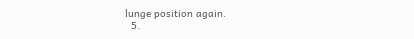lunge position again.
  5.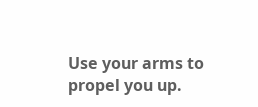Use your arms to propel you up.